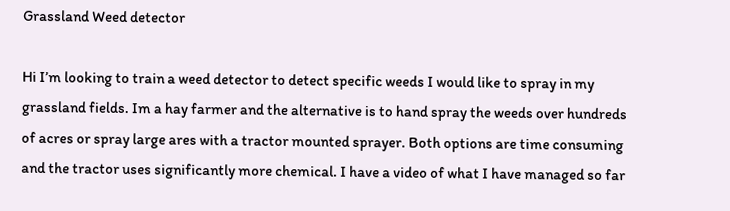Grassland Weed detector

Hi I’m looking to train a weed detector to detect specific weeds I would like to spray in my grassland fields. Im a hay farmer and the alternative is to hand spray the weeds over hundreds of acres or spray large ares with a tractor mounted sprayer. Both options are time consuming and the tractor uses significantly more chemical. I have a video of what I have managed so far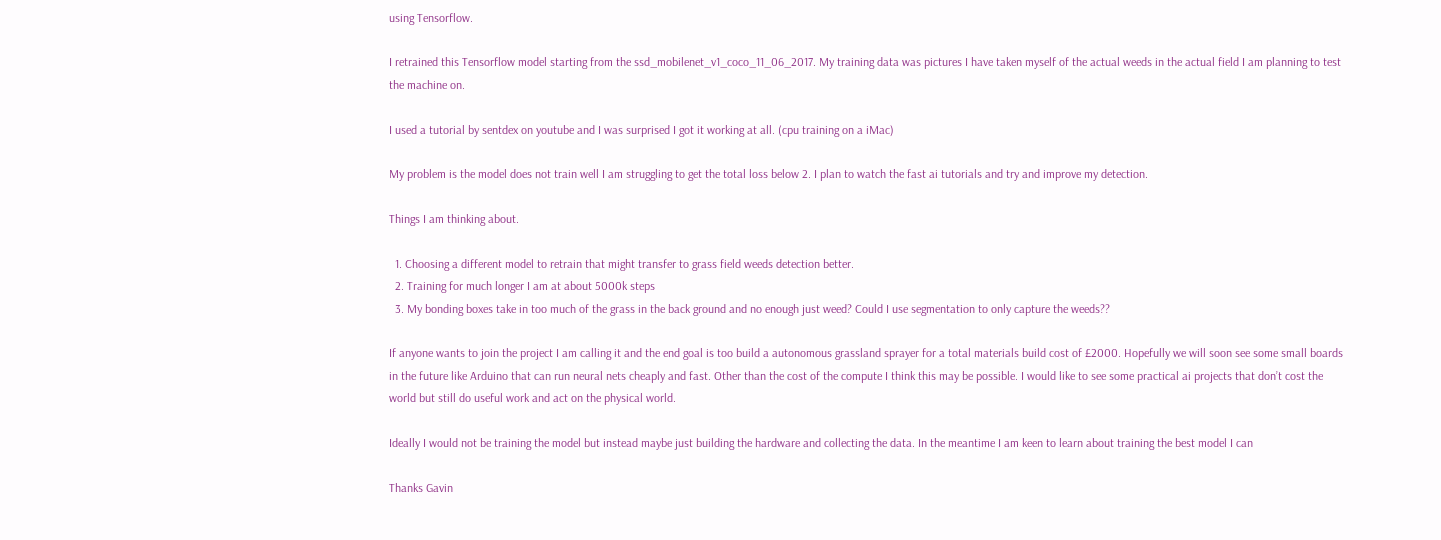using Tensorflow.

I retrained this Tensorflow model starting from the ssd_mobilenet_v1_coco_11_06_2017. My training data was pictures I have taken myself of the actual weeds in the actual field I am planning to test the machine on.

I used a tutorial by sentdex on youtube and I was surprised I got it working at all. (cpu training on a iMac)

My problem is the model does not train well I am struggling to get the total loss below 2. I plan to watch the fast ai tutorials and try and improve my detection.

Things I am thinking about.

  1. Choosing a different model to retrain that might transfer to grass field weeds detection better.
  2. Training for much longer I am at about 5000k steps
  3. My bonding boxes take in too much of the grass in the back ground and no enough just weed? Could I use segmentation to only capture the weeds??

If anyone wants to join the project I am calling it and the end goal is too build a autonomous grassland sprayer for a total materials build cost of £2000. Hopefully we will soon see some small boards in the future like Arduino that can run neural nets cheaply and fast. Other than the cost of the compute I think this may be possible. I would like to see some practical ai projects that don’t cost the world but still do useful work and act on the physical world.

Ideally I would not be training the model but instead maybe just building the hardware and collecting the data. In the meantime I am keen to learn about training the best model I can

Thanks Gavin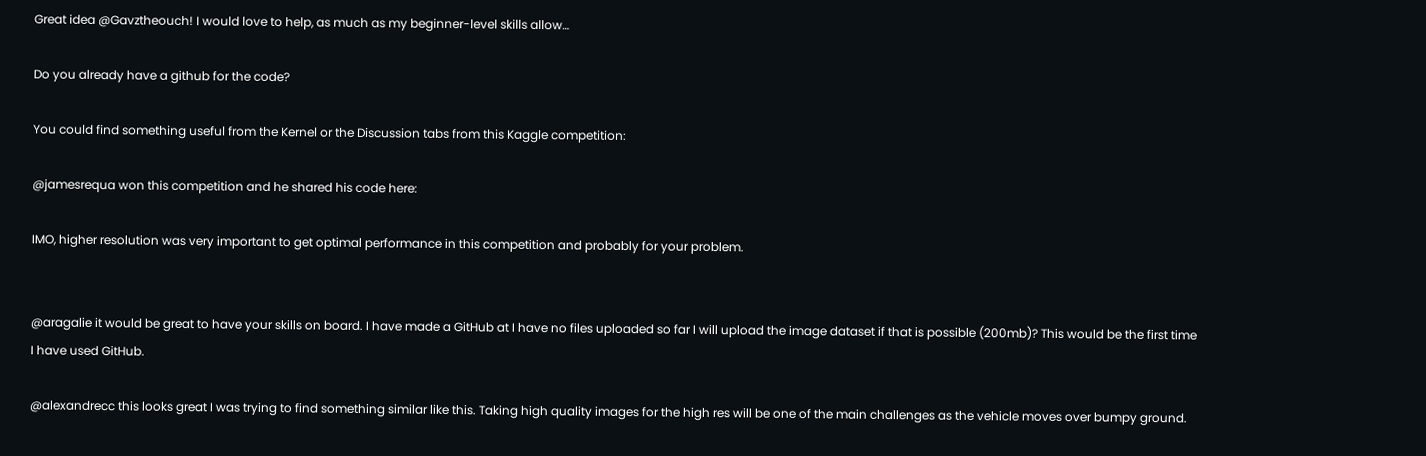Great idea @Gavztheouch! I would love to help, as much as my beginner-level skills allow…

Do you already have a github for the code?

You could find something useful from the Kernel or the Discussion tabs from this Kaggle competition:

@jamesrequa won this competition and he shared his code here:

IMO, higher resolution was very important to get optimal performance in this competition and probably for your problem.


@aragalie it would be great to have your skills on board. I have made a GitHub at I have no files uploaded so far I will upload the image dataset if that is possible (200mb)? This would be the first time I have used GitHub.

@alexandrecc this looks great I was trying to find something similar like this. Taking high quality images for the high res will be one of the main challenges as the vehicle moves over bumpy ground.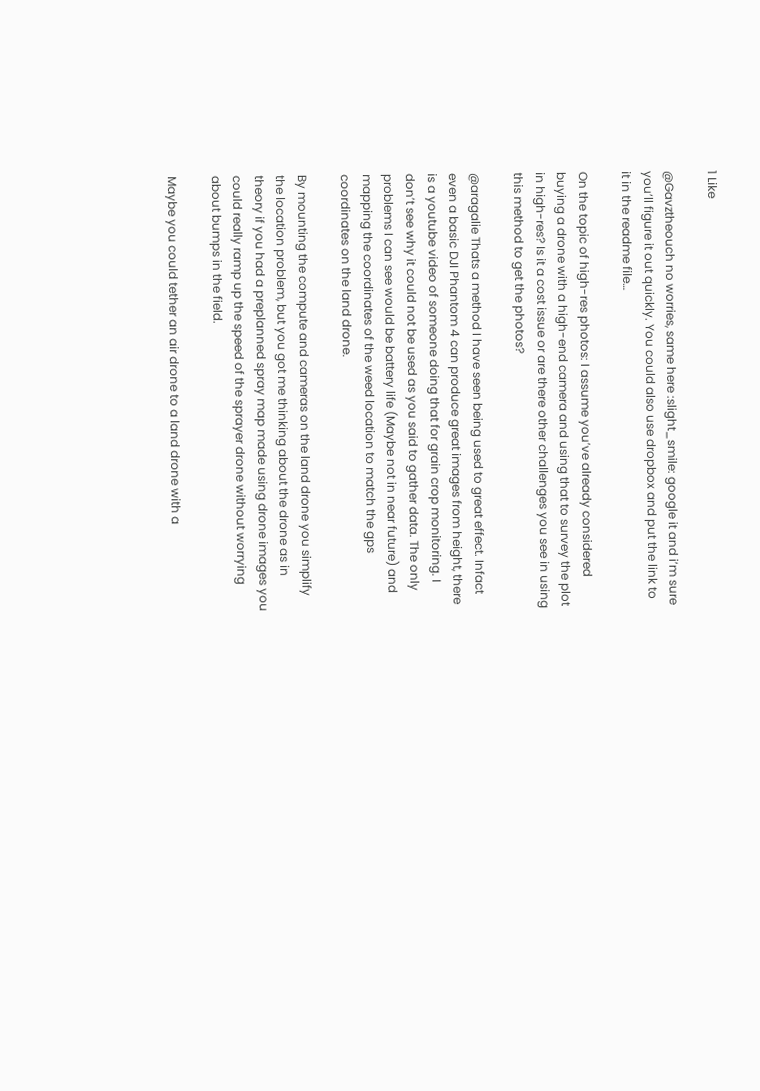1 Like

@Gavztheouch no worries, same here :slight_smile: google it and i’m sure you’ll figure it out quickly. You could also use dropbox and put the link to it in the readme file…

On the topic of high-res photos: I assume you’ve already considered buying a drone with a high-end camera and using that to survey the plot in high-res? Is it a cost issue or are there other challenges you see in using this method to get the photos?

@aragalie Thats a method I have seen being used to great effect. Infact even a basic DJI Phantom 4 can produce great images from height, there is a youtube video of someone doing that for grain crop monitoring. I don’t see why it could not be used as you said to gather data. The only problems I can see would be battery life (Maybe not in near future) and mapping the coordinates of the weed location to match the gps coordinates on the land drone.

By mounting the compute and cameras on the land drone you simplify the location problem, but you got me thinking about the drone as in theory if you had a preplanned spray map made using drone images you could really ramp up the speed of the sprayer drone without worrying about bumps in the field.

Maybe you could tether an air drone to a land drone with a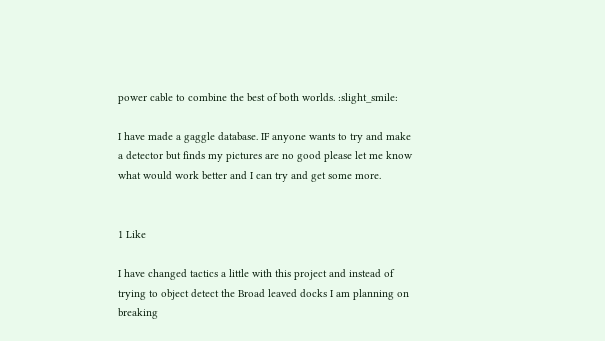power cable to combine the best of both worlds. :slight_smile:

I have made a gaggle database. IF anyone wants to try and make a detector but finds my pictures are no good please let me know what would work better and I can try and get some more.


1 Like

I have changed tactics a little with this project and instead of trying to object detect the Broad leaved docks I am planning on breaking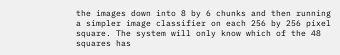the images down into 8 by 6 chunks and then running a simpler image classifier on each 256 by 256 pixel square. The system will only know which of the 48 squares has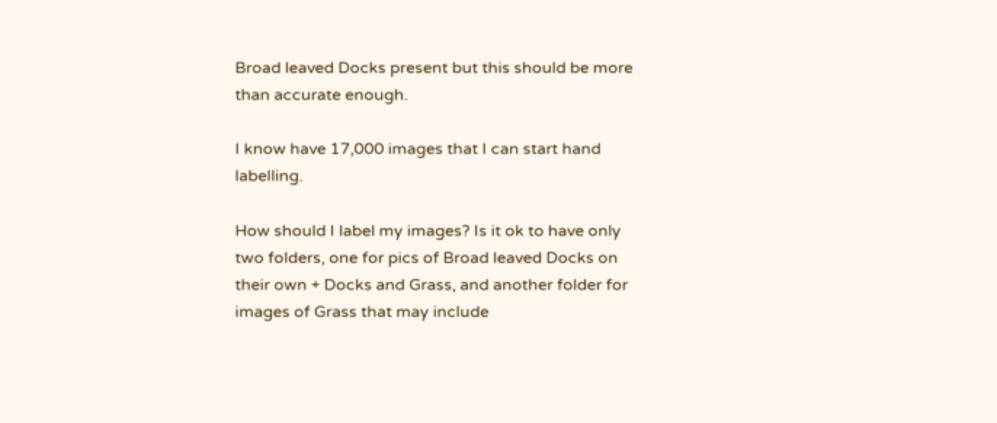Broad leaved Docks present but this should be more than accurate enough.

I know have 17,000 images that I can start hand labelling.

How should I label my images? Is it ok to have only two folders, one for pics of Broad leaved Docks on their own + Docks and Grass, and another folder for images of Grass that may include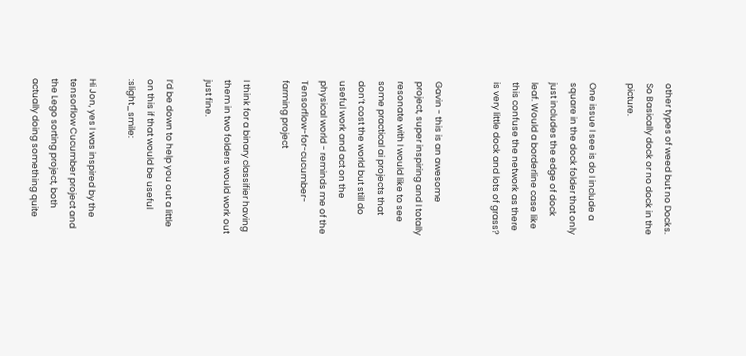other types of weed but no Docks. So Basically dock or no dock in the picture.

One issue I see is do I include a square in the dock folder that only just includes the edge of dock leaf. Would a borderline case like this confuse the network as there is very little dock and lots of grass?


Gavin - this is an awesome project, super inspiring and I totally resonate with I would like to see some practical ai projects that don’t cost the world but still do useful work and act on the physical world - reminds me of the Tensorflow-for-cucumber-farming project

I think for a binary classifier having them in two folders would work out just fine.

I’d be down to help you out a little on this if that would be useful :slight_smile:

Hi Jon, yes I was inspired by the tensorflow Cucumber project and the Lego sorting project, both actually doing something quite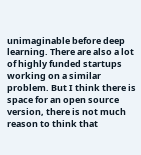unimaginable before deep learning. There are also a lot of highly funded startups working on a similar problem. But I think there is space for an open source version, there is not much reason to think that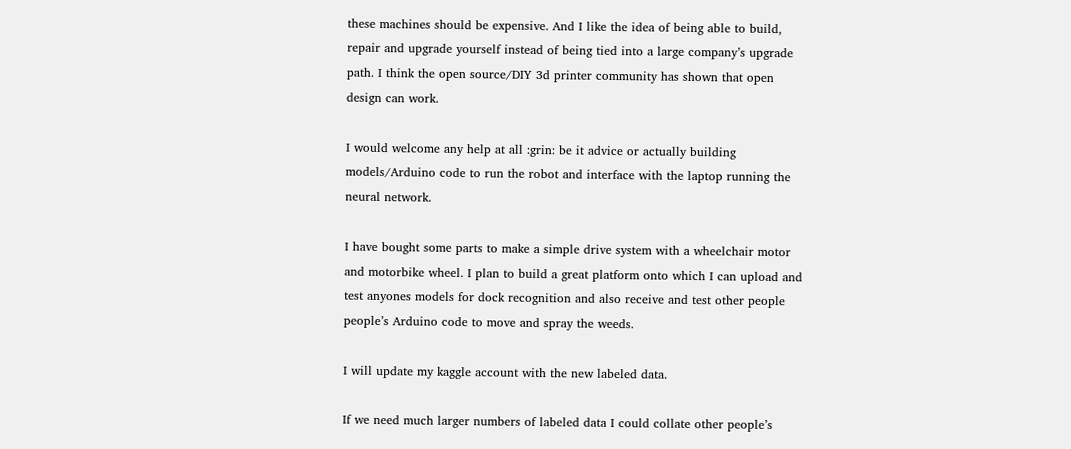these machines should be expensive. And I like the idea of being able to build, repair and upgrade yourself instead of being tied into a large company’s upgrade path. I think the open source/DIY 3d printer community has shown that open design can work.

I would welcome any help at all :grin: be it advice or actually building models/Arduino code to run the robot and interface with the laptop running the neural network.

I have bought some parts to make a simple drive system with a wheelchair motor and motorbike wheel. I plan to build a great platform onto which I can upload and test anyones models for dock recognition and also receive and test other people people’s Arduino code to move and spray the weeds.

I will update my kaggle account with the new labeled data.

If we need much larger numbers of labeled data I could collate other people’s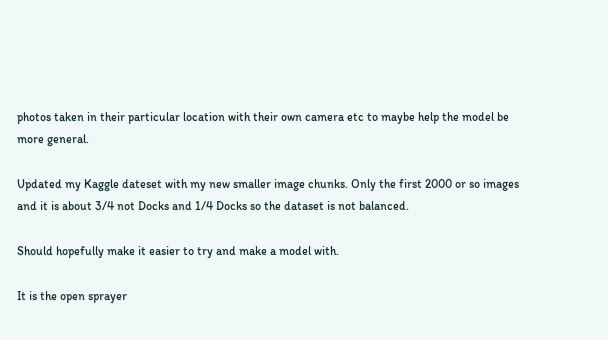photos taken in their particular location with their own camera etc to maybe help the model be more general.

Updated my Kaggle dateset with my new smaller image chunks. Only the first 2000 or so images and it is about 3/4 not Docks and 1/4 Docks so the dataset is not balanced.

Should hopefully make it easier to try and make a model with.

It is the open sprayer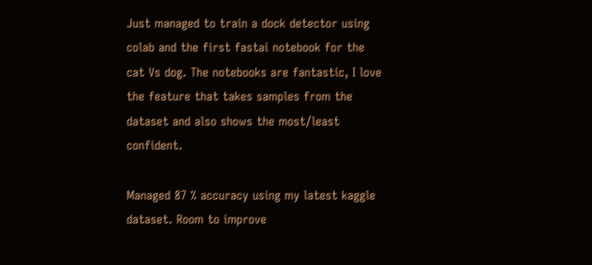Just managed to train a dock detector using colab and the first fastai notebook for the cat Vs dog. The notebooks are fantastic, I love the feature that takes samples from the dataset and also shows the most/least confident.

Managed 87 % accuracy using my latest kaggle dataset. Room to improve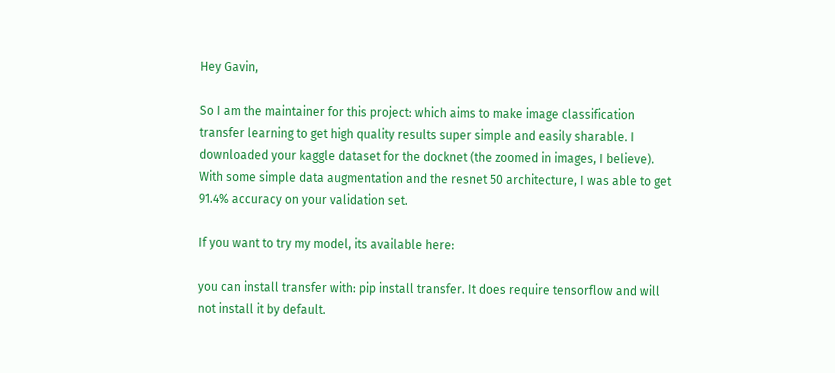Hey Gavin,

So I am the maintainer for this project: which aims to make image classification transfer learning to get high quality results super simple and easily sharable. I downloaded your kaggle dataset for the docknet (the zoomed in images, I believe). With some simple data augmentation and the resnet 50 architecture, I was able to get 91.4% accuracy on your validation set.

If you want to try my model, its available here:

you can install transfer with: pip install transfer. It does require tensorflow and will not install it by default.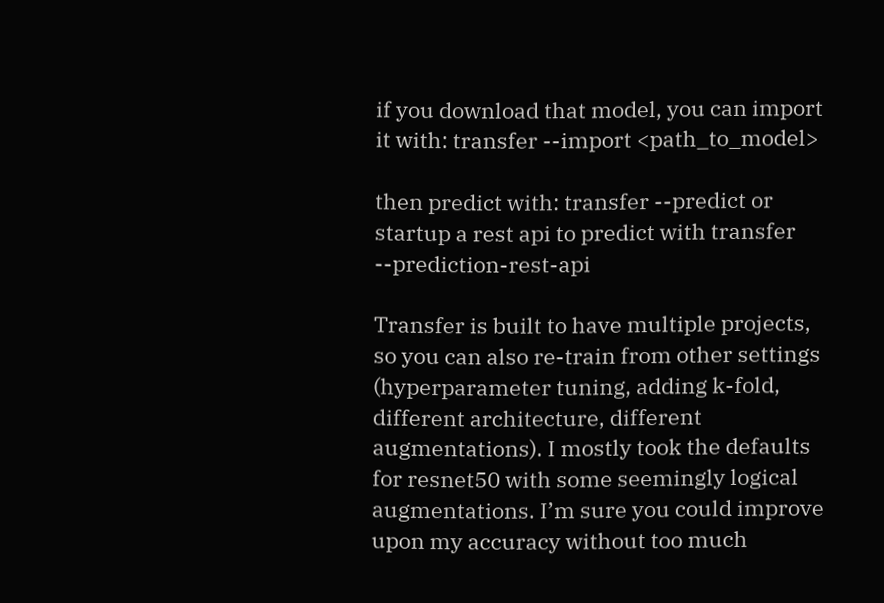if you download that model, you can import it with: transfer --import <path_to_model>

then predict with: transfer --predict or startup a rest api to predict with transfer --prediction-rest-api

Transfer is built to have multiple projects, so you can also re-train from other settings (hyperparameter tuning, adding k-fold, different architecture, different augmentations). I mostly took the defaults for resnet50 with some seemingly logical augmentations. I’m sure you could improve upon my accuracy without too much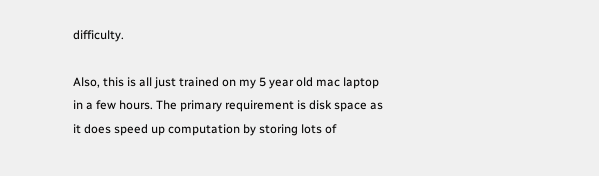difficulty.

Also, this is all just trained on my 5 year old mac laptop in a few hours. The primary requirement is disk space as it does speed up computation by storing lots of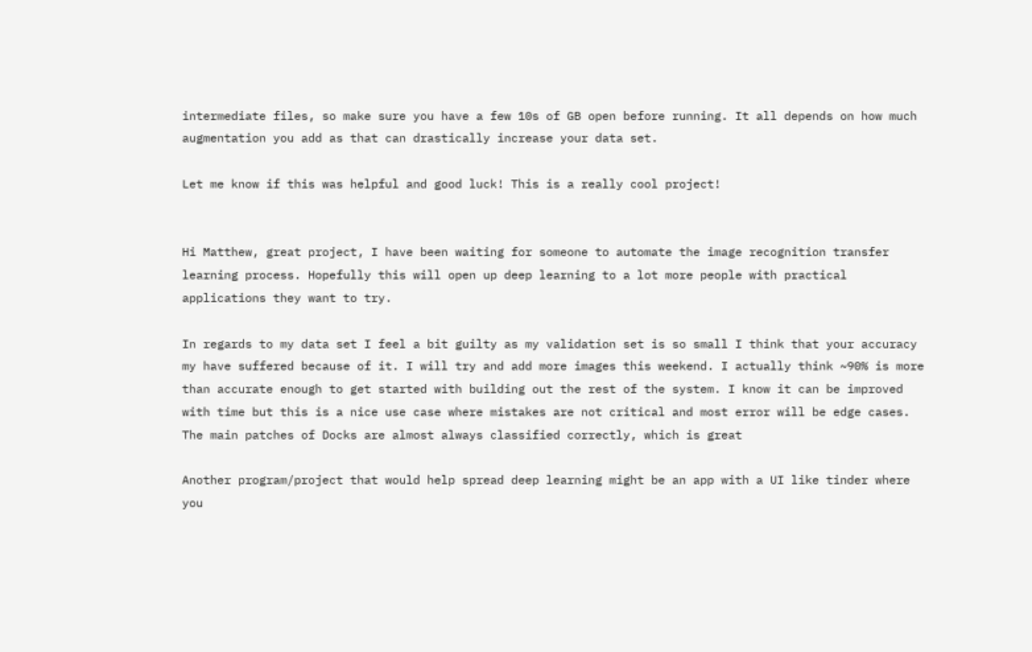intermediate files, so make sure you have a few 10s of GB open before running. It all depends on how much augmentation you add as that can drastically increase your data set.

Let me know if this was helpful and good luck! This is a really cool project!


Hi Matthew, great project, I have been waiting for someone to automate the image recognition transfer learning process. Hopefully this will open up deep learning to a lot more people with practical applications they want to try.

In regards to my data set I feel a bit guilty as my validation set is so small I think that your accuracy my have suffered because of it. I will try and add more images this weekend. I actually think ~90% is more than accurate enough to get started with building out the rest of the system. I know it can be improved with time but this is a nice use case where mistakes are not critical and most error will be edge cases. The main patches of Docks are almost always classified correctly, which is great

Another program/project that would help spread deep learning might be an app with a UI like tinder where you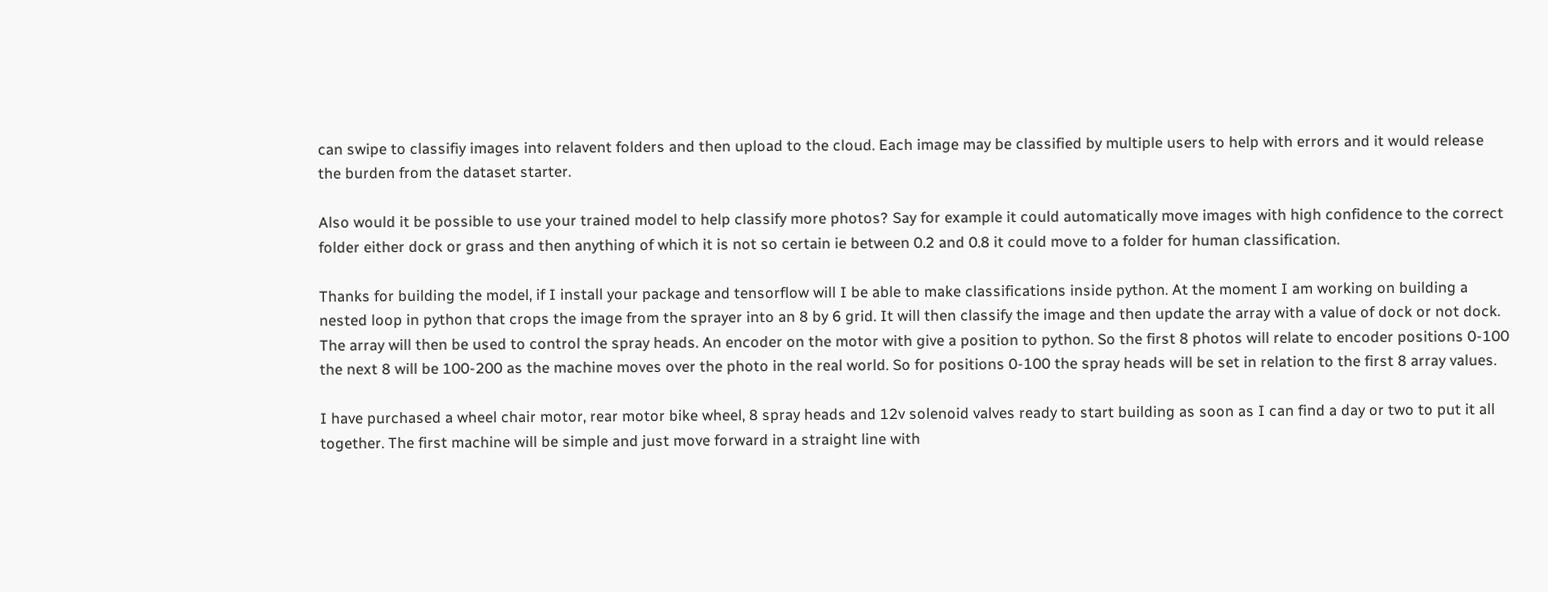can swipe to classifiy images into relavent folders and then upload to the cloud. Each image may be classified by multiple users to help with errors and it would release the burden from the dataset starter.

Also would it be possible to use your trained model to help classify more photos? Say for example it could automatically move images with high confidence to the correct folder either dock or grass and then anything of which it is not so certain ie between 0.2 and 0.8 it could move to a folder for human classification.

Thanks for building the model, if I install your package and tensorflow will I be able to make classifications inside python. At the moment I am working on building a nested loop in python that crops the image from the sprayer into an 8 by 6 grid. It will then classify the image and then update the array with a value of dock or not dock. The array will then be used to control the spray heads. An encoder on the motor with give a position to python. So the first 8 photos will relate to encoder positions 0-100 the next 8 will be 100-200 as the machine moves over the photo in the real world. So for positions 0-100 the spray heads will be set in relation to the first 8 array values.

I have purchased a wheel chair motor, rear motor bike wheel, 8 spray heads and 12v solenoid valves ready to start building as soon as I can find a day or two to put it all together. The first machine will be simple and just move forward in a straight line with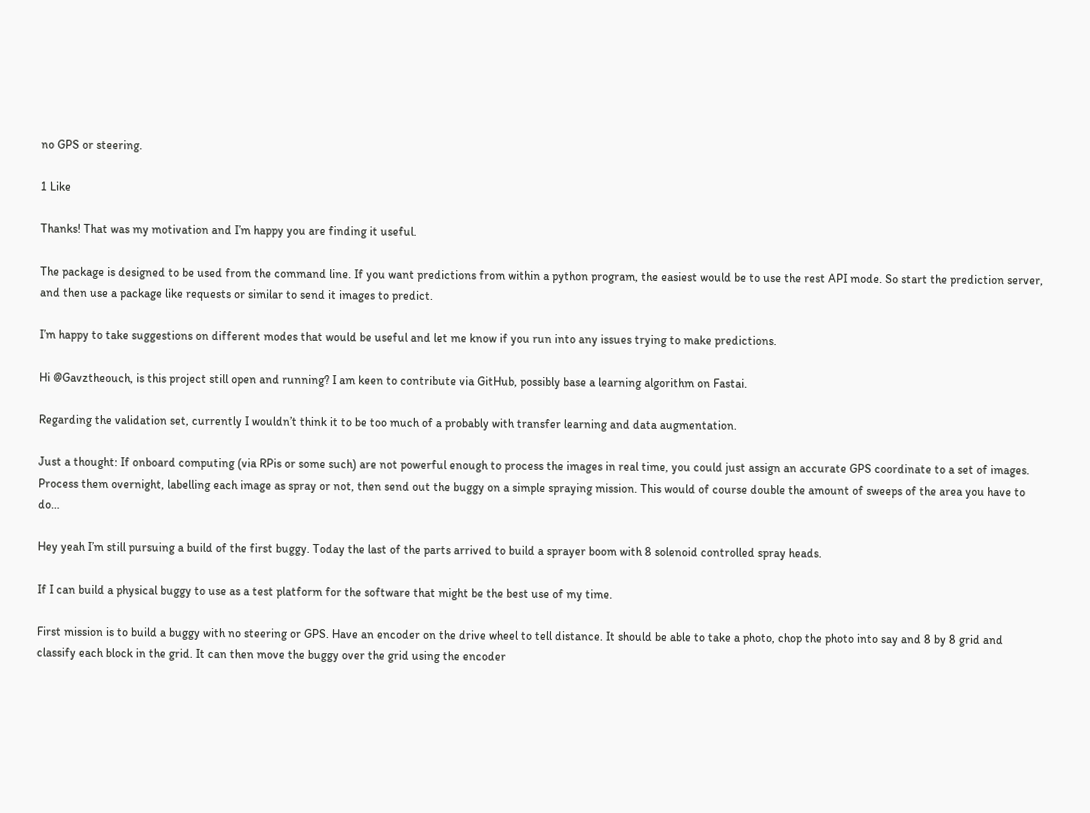no GPS or steering.

1 Like

Thanks! That was my motivation and I’m happy you are finding it useful.

The package is designed to be used from the command line. If you want predictions from within a python program, the easiest would be to use the rest API mode. So start the prediction server, and then use a package like requests or similar to send it images to predict.

I’m happy to take suggestions on different modes that would be useful and let me know if you run into any issues trying to make predictions.

Hi @Gavztheouch, is this project still open and running? I am keen to contribute via GitHub, possibly base a learning algorithm on Fastai.

Regarding the validation set, currently I wouldn’t think it to be too much of a probably with transfer learning and data augmentation.

Just a thought: If onboard computing (via RPis or some such) are not powerful enough to process the images in real time, you could just assign an accurate GPS coordinate to a set of images. Process them overnight, labelling each image as spray or not, then send out the buggy on a simple spraying mission. This would of course double the amount of sweeps of the area you have to do…

Hey yeah I’m still pursuing a build of the first buggy. Today the last of the parts arrived to build a sprayer boom with 8 solenoid controlled spray heads.

If I can build a physical buggy to use as a test platform for the software that might be the best use of my time.

First mission is to build a buggy with no steering or GPS. Have an encoder on the drive wheel to tell distance. It should be able to take a photo, chop the photo into say and 8 by 8 grid and classify each block in the grid. It can then move the buggy over the grid using the encoder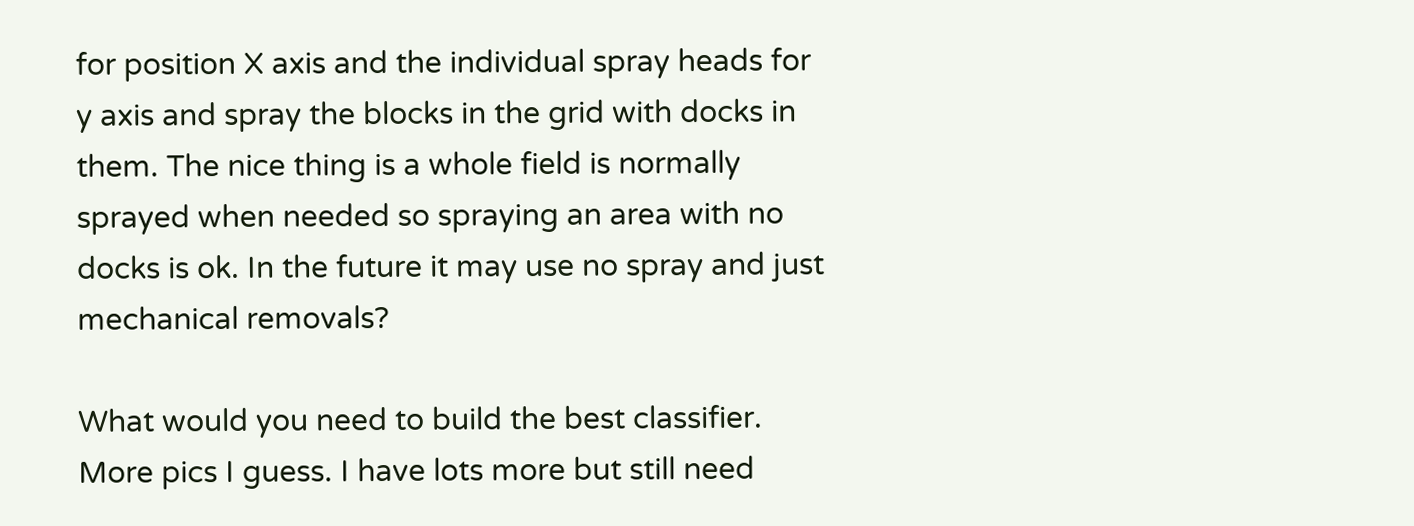for position X axis and the individual spray heads for y axis and spray the blocks in the grid with docks in them. The nice thing is a whole field is normally sprayed when needed so spraying an area with no docks is ok. In the future it may use no spray and just mechanical removals?

What would you need to build the best classifier. More pics I guess. I have lots more but still need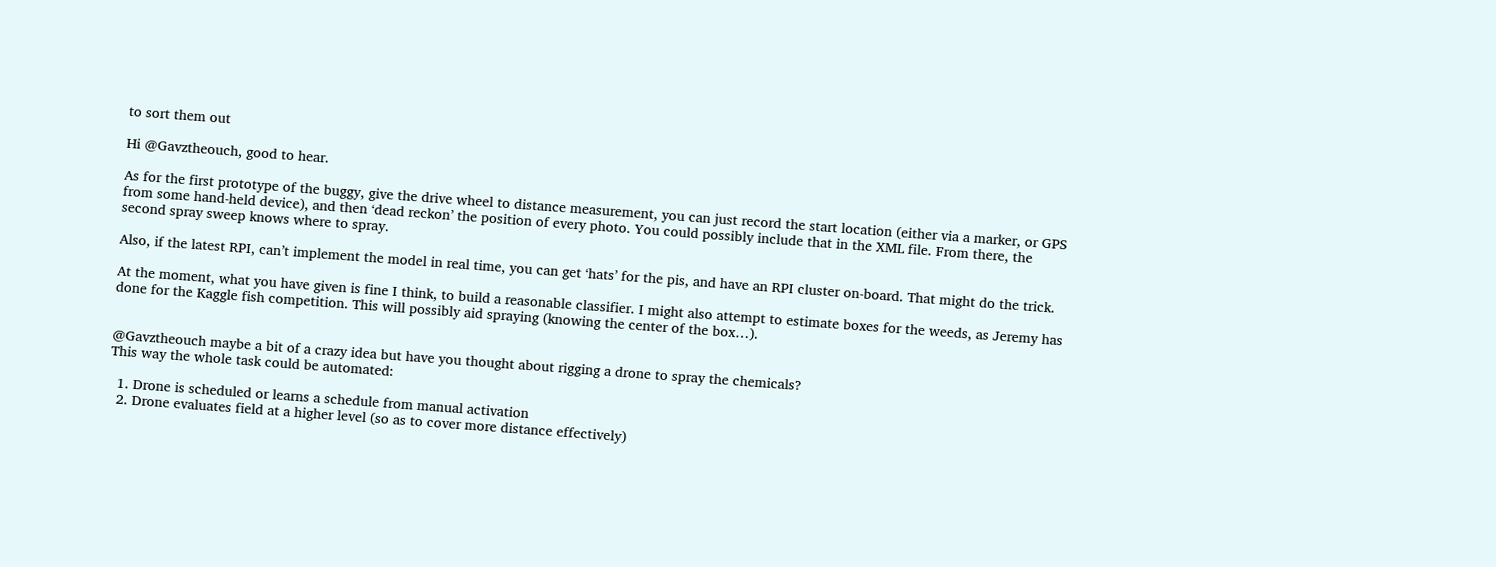to sort them out

Hi @Gavztheouch, good to hear.

As for the first prototype of the buggy, give the drive wheel to distance measurement, you can just record the start location (either via a marker, or GPS from some hand-held device), and then ‘dead reckon’ the position of every photo. You could possibly include that in the XML file. From there, the second spray sweep knows where to spray.

Also, if the latest RPI, can’t implement the model in real time, you can get ‘hats’ for the pis, and have an RPI cluster on-board. That might do the trick.

At the moment, what you have given is fine I think, to build a reasonable classifier. I might also attempt to estimate boxes for the weeds, as Jeremy has done for the Kaggle fish competition. This will possibly aid spraying (knowing the center of the box…).


@Gavztheouch maybe a bit of a crazy idea but have you thought about rigging a drone to spray the chemicals?
This way the whole task could be automated:

  1. Drone is scheduled or learns a schedule from manual activation
  2. Drone evaluates field at a higher level (so as to cover more distance effectively)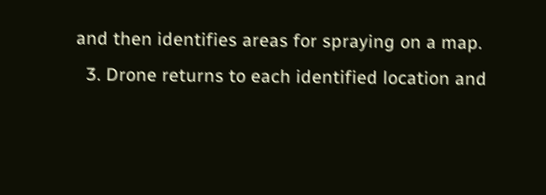and then identifies areas for spraying on a map.
  3. Drone returns to each identified location and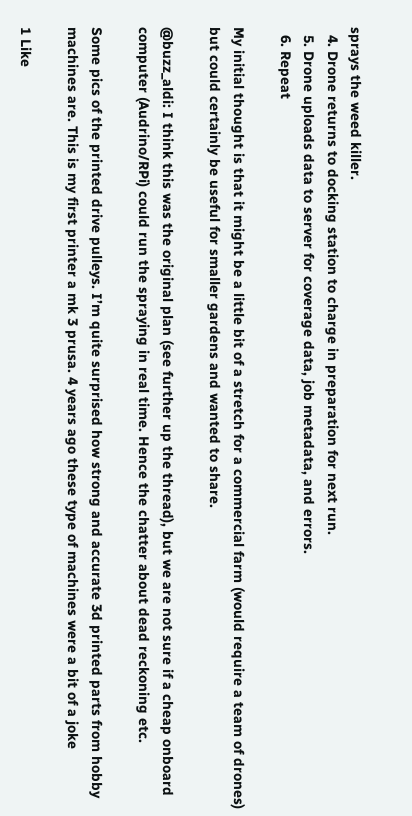sprays the weed killer.
  4. Drone returns to docking station to charge in preparation for next run.
  5. Drone uploads data to server for coverage data, job metadata, and errors.
  6. Repeat

My initial thought is that it might be a little bit of a stretch for a commercial farm (would require a team of drones) but could certainly be useful for smaller gardens and wanted to share.

@buzz_aldi: I think this was the original plan (see further up the thread), but we are not sure if a cheap onboard computer (Audrino/RPi) could run the spraying in real time. Hence the chatter about dead reckoning etc.

Some pics of the printed drive pulleys. I’m quite surprised how strong and accurate 3d printed parts from hobby machines are. This is my first printer a mk 3 prusa. 4 years ago these type of machines were a bit of a joke

1 Like